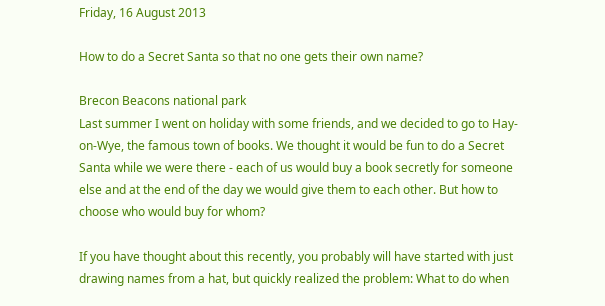Friday, 16 August 2013

How to do a Secret Santa so that no one gets their own name?

Brecon Beacons national park
Last summer I went on holiday with some friends, and we decided to go to Hay-on-Wye, the famous town of books. We thought it would be fun to do a Secret Santa while we were there - each of us would buy a book secretly for someone else and at the end of the day we would give them to each other. But how to choose who would buy for whom?

If you have thought about this recently, you probably will have started with just drawing names from a hat, but quickly realized the problem: What to do when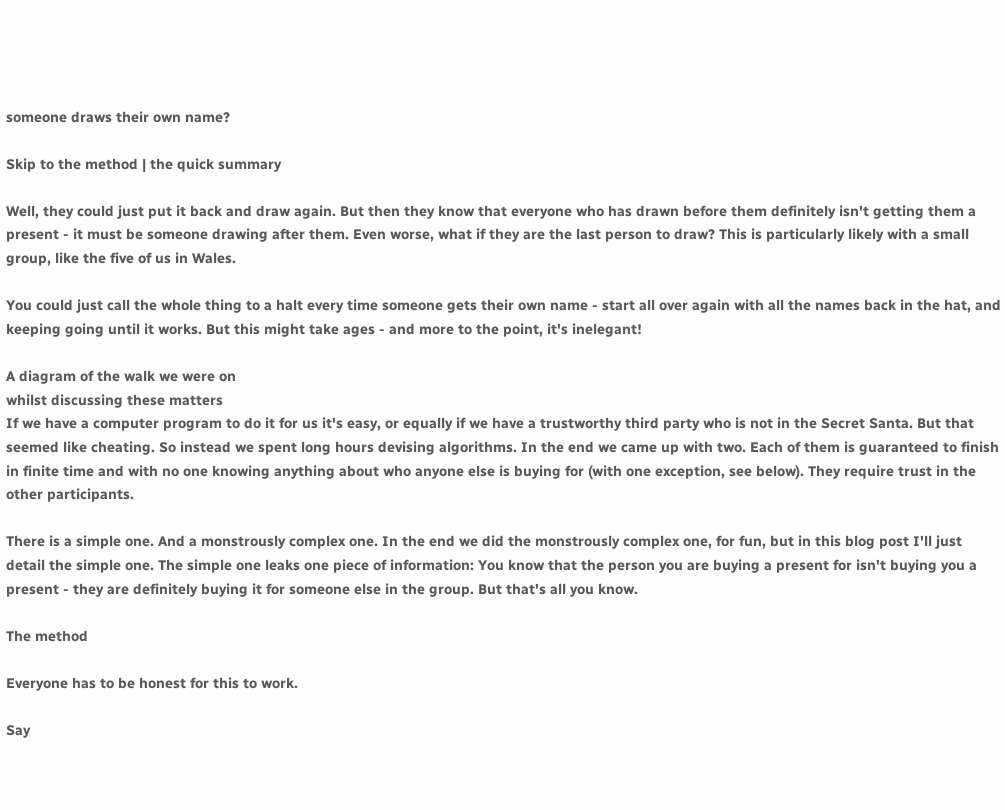someone draws their own name?

Skip to the method | the quick summary

Well, they could just put it back and draw again. But then they know that everyone who has drawn before them definitely isn't getting them a present - it must be someone drawing after them. Even worse, what if they are the last person to draw? This is particularly likely with a small group, like the five of us in Wales.

You could just call the whole thing to a halt every time someone gets their own name - start all over again with all the names back in the hat, and keeping going until it works. But this might take ages - and more to the point, it's inelegant!

A diagram of the walk we were on
whilst discussing these matters
If we have a computer program to do it for us it's easy, or equally if we have a trustworthy third party who is not in the Secret Santa. But that seemed like cheating. So instead we spent long hours devising algorithms. In the end we came up with two. Each of them is guaranteed to finish in finite time and with no one knowing anything about who anyone else is buying for (with one exception, see below). They require trust in the other participants.

There is a simple one. And a monstrously complex one. In the end we did the monstrously complex one, for fun, but in this blog post I'll just detail the simple one. The simple one leaks one piece of information: You know that the person you are buying a present for isn't buying you a present - they are definitely buying it for someone else in the group. But that's all you know.

The method

Everyone has to be honest for this to work.

Say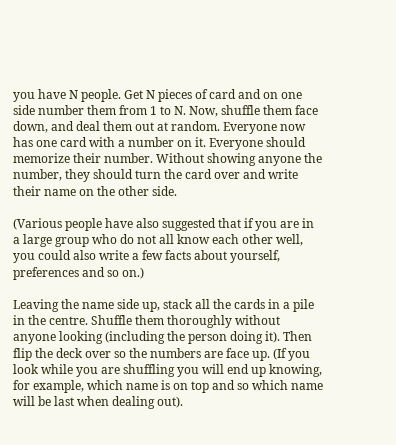you have N people. Get N pieces of card and on one side number them from 1 to N. Now, shuffle them face down, and deal them out at random. Everyone now has one card with a number on it. Everyone should memorize their number. Without showing anyone the number, they should turn the card over and write their name on the other side.

(Various people have also suggested that if you are in a large group who do not all know each other well, you could also write a few facts about yourself, preferences and so on.)

Leaving the name side up, stack all the cards in a pile in the centre. Shuffle them thoroughly without anyone looking (including the person doing it). Then flip the deck over so the numbers are face up. (If you look while you are shuffling you will end up knowing, for example, which name is on top and so which name will be last when dealing out).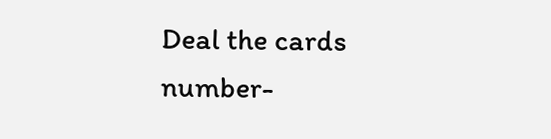Deal the cards number-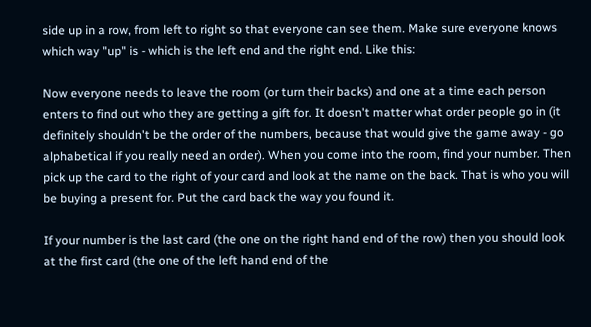side up in a row, from left to right so that everyone can see them. Make sure everyone knows which way "up" is - which is the left end and the right end. Like this:

Now everyone needs to leave the room (or turn their backs) and one at a time each person enters to find out who they are getting a gift for. It doesn't matter what order people go in (it definitely shouldn't be the order of the numbers, because that would give the game away - go alphabetical if you really need an order). When you come into the room, find your number. Then pick up the card to the right of your card and look at the name on the back. That is who you will be buying a present for. Put the card back the way you found it.

If your number is the last card (the one on the right hand end of the row) then you should look at the first card (the one of the left hand end of the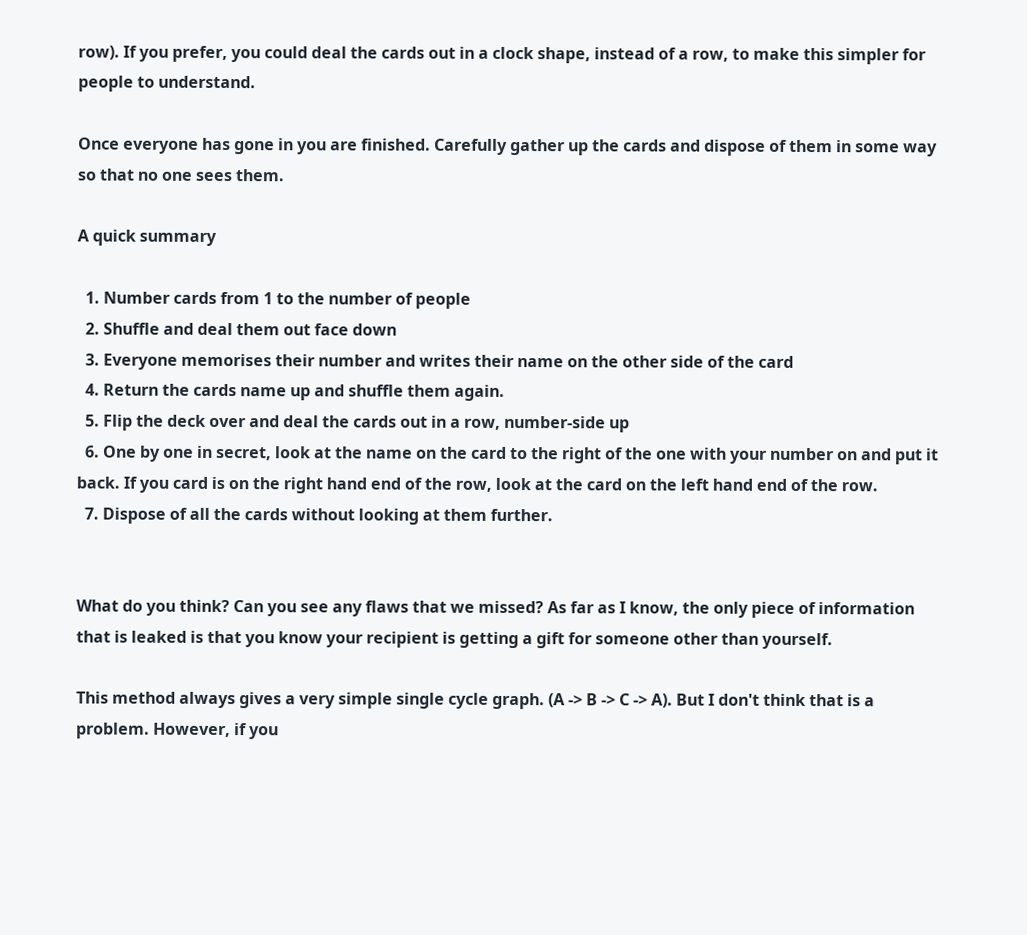row). If you prefer, you could deal the cards out in a clock shape, instead of a row, to make this simpler for people to understand.

Once everyone has gone in you are finished. Carefully gather up the cards and dispose of them in some way so that no one sees them.

A quick summary

  1. Number cards from 1 to the number of people
  2. Shuffle and deal them out face down
  3. Everyone memorises their number and writes their name on the other side of the card
  4. Return the cards name up and shuffle them again.
  5. Flip the deck over and deal the cards out in a row, number-side up
  6. One by one in secret, look at the name on the card to the right of the one with your number on and put it back. If you card is on the right hand end of the row, look at the card on the left hand end of the row.
  7. Dispose of all the cards without looking at them further.


What do you think? Can you see any flaws that we missed? As far as I know, the only piece of information that is leaked is that you know your recipient is getting a gift for someone other than yourself.

This method always gives a very simple single cycle graph. (A -> B -> C -> A). But I don't think that is a problem. However, if you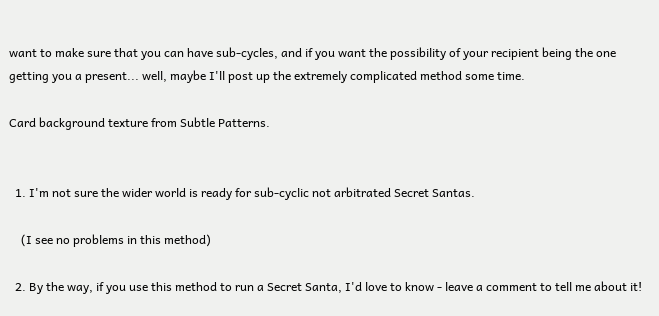want to make sure that you can have sub-cycles, and if you want the possibility of your recipient being the one getting you a present... well, maybe I'll post up the extremely complicated method some time.

Card background texture from Subtle Patterns.


  1. I'm not sure the wider world is ready for sub-cyclic not arbitrated Secret Santas.

    (I see no problems in this method)

  2. By the way, if you use this method to run a Secret Santa, I'd love to know - leave a comment to tell me about it!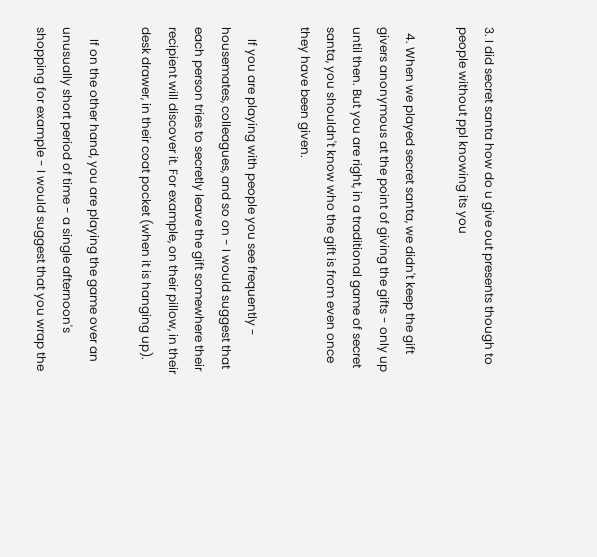3. I did secret santa how do u give out presents though to people without ppl knowing its you

  4. When we played secret santa, we didn't keep the gift givers anonymous at the point of giving the gifts - only up until then. But you are right, in a traditional game of secret santa, you shouldn't know who the gift is from even once they have been given.

    If you are playing with people you see frequently - housemates, colleagues, and so on - I would suggest that each person tries to secretly leave the gift somewhere their recipient will discover it. For example, on their pillow, in their desk drawer, in their coat pocket (when it is hanging up).

    If on the other hand, you are playing the game over an unusually short period of time - a single afternoon's shopping for example - I would suggest that you wrap the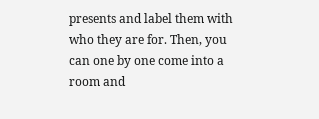presents and label them with who they are for. Then, you can one by one come into a room and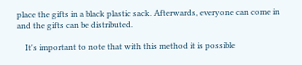place the gifts in a black plastic sack. Afterwards, everyone can come in and the gifts can be distributed.

    It's important to note that with this method it is possible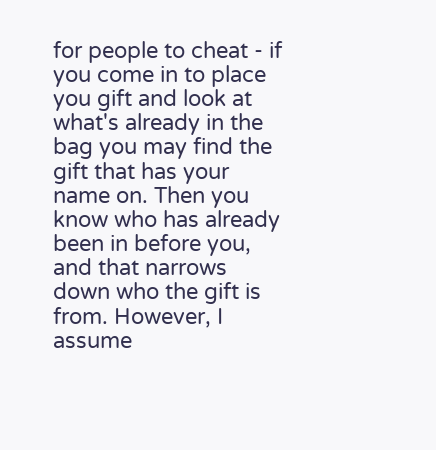for people to cheat - if you come in to place you gift and look at what's already in the bag you may find the gift that has your name on. Then you know who has already been in before you, and that narrows down who the gift is from. However, I assume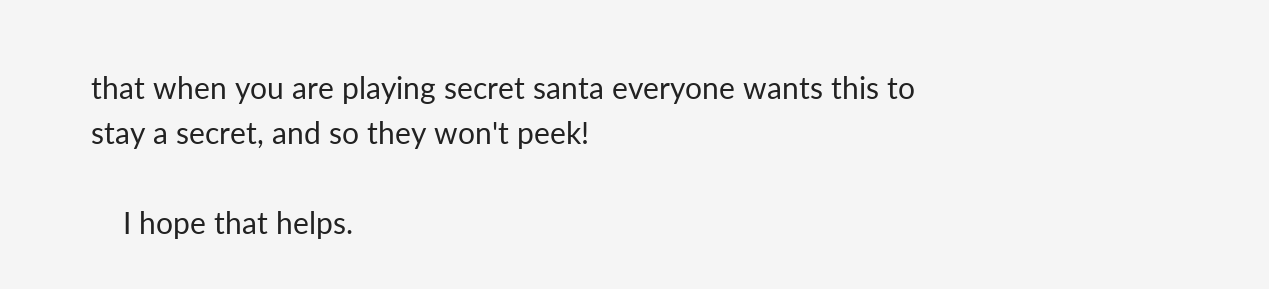that when you are playing secret santa everyone wants this to stay a secret, and so they won't peek!

    I hope that helps.